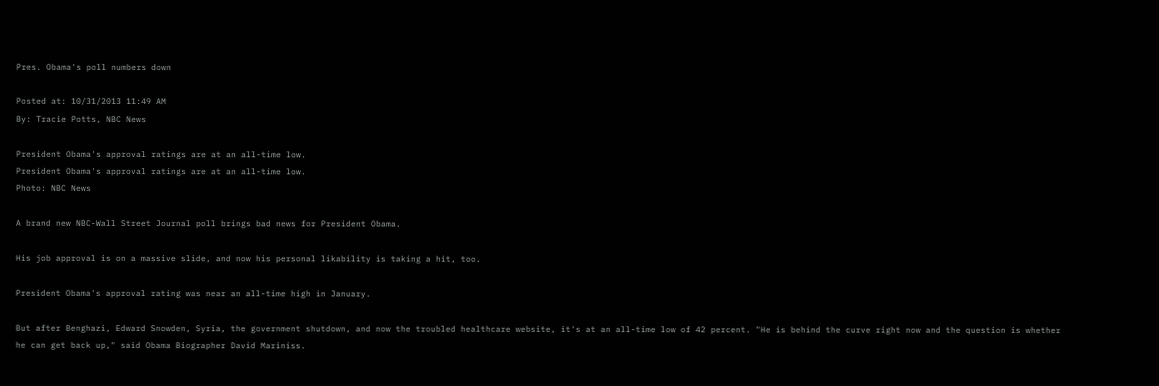Pres. Obama's poll numbers down

Posted at: 10/31/2013 11:49 AM
By: Tracie Potts, NBC News

President Obama's approval ratings are at an all-time low.
President Obama's approval ratings are at an all-time low.
Photo: NBC News

A brand new NBC-Wall Street Journal poll brings bad news for President Obama.

His job approval is on a massive slide, and now his personal likability is taking a hit, too.

President Obama's approval rating was near an all-time high in January.

But after Benghazi, Edward Snowden, Syria, the government shutdown, and now the troubled healthcare website, it's at an all-time low of 42 percent. "He is behind the curve right now and the question is whether he can get back up," said Obama Biographer David Mariniss.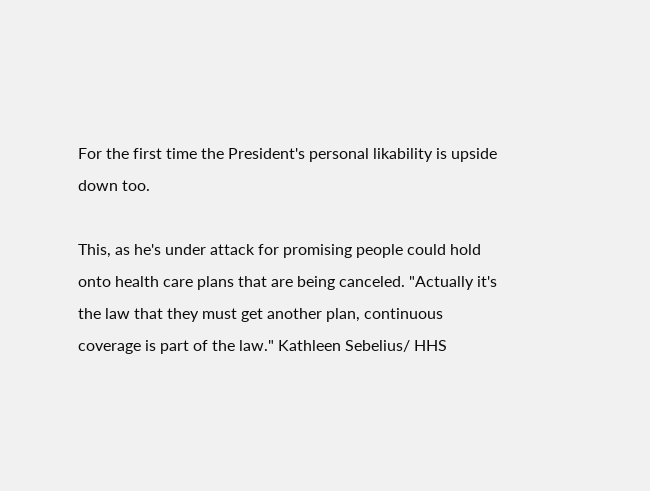For the first time the President's personal likability is upside down too.

This, as he's under attack for promising people could hold onto health care plans that are being canceled. "Actually it's the law that they must get another plan, continuous coverage is part of the law." Kathleen Sebelius/ HHS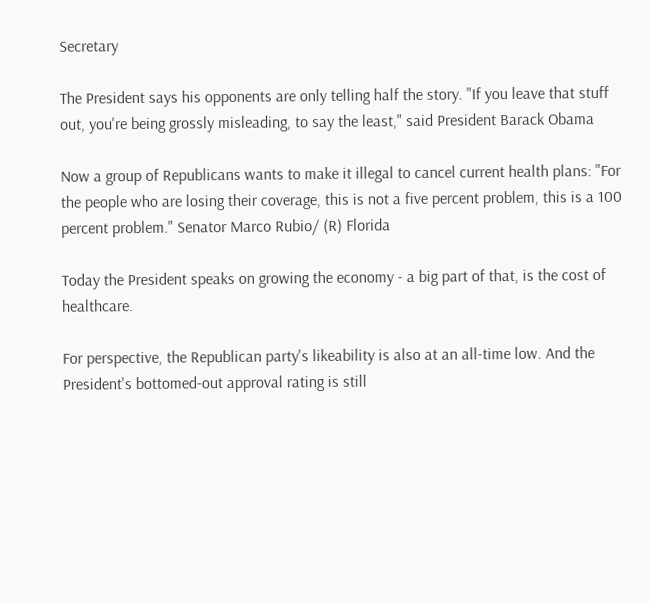Secretary

The President says his opponents are only telling half the story. "If you leave that stuff out, you're being grossly misleading, to say the least," said President Barack Obama

Now a group of Republicans wants to make it illegal to cancel current health plans: "For the people who are losing their coverage, this is not a five percent problem, this is a 100 percent problem." Senator Marco Rubio/ (R) Florida

Today the President speaks on growing the economy - a big part of that, is the cost of healthcare.

For perspective, the Republican party's likeability is also at an all-time low. And the President's bottomed-out approval rating is still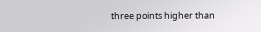three points higher than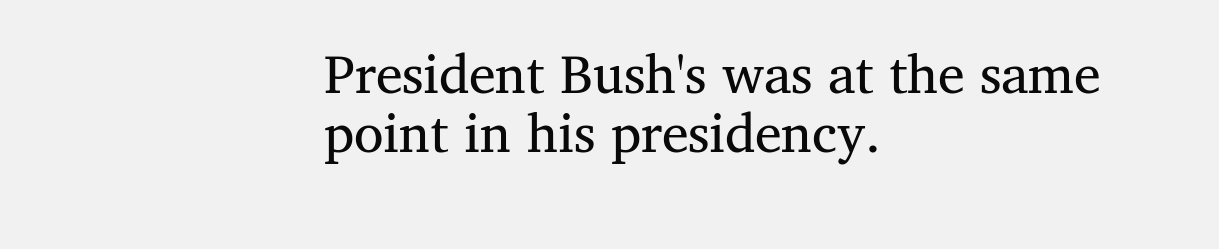President Bush's was at the same point in his presidency.